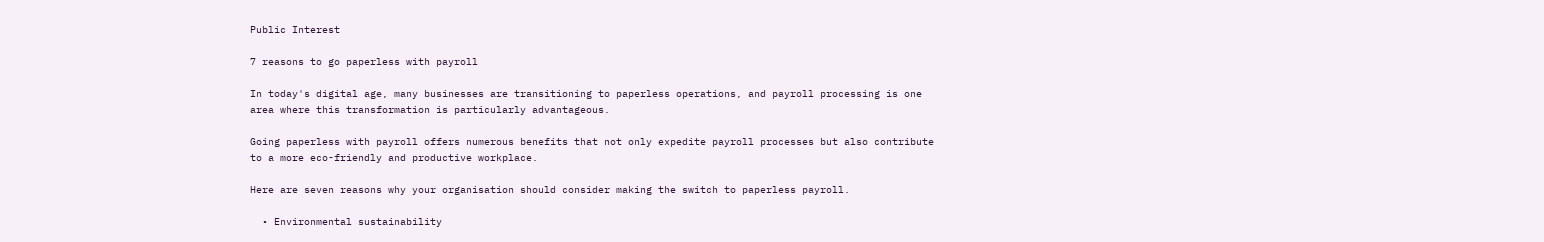Public Interest

7 reasons to go paperless with payroll

In today's digital age, many businesses are transitioning to paperless operations, and payroll processing is one area where this transformation is particularly advantageous.

Going paperless with payroll offers numerous benefits that not only expedite payroll processes but also contribute to a more eco-friendly and productive workplace.

Here are seven reasons why your organisation should consider making the switch to paperless payroll.

  • Environmental sustainability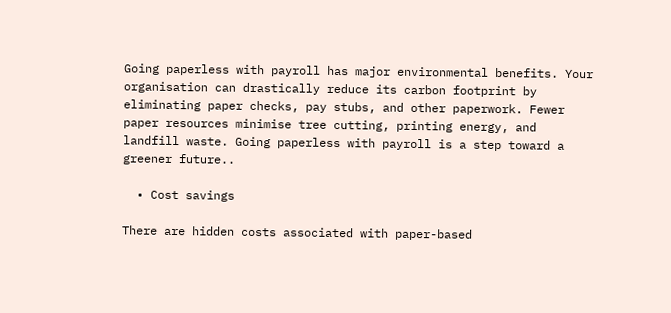Going paperless with payroll has major environmental benefits. Your organisation can drastically reduce its carbon footprint by eliminating paper checks, pay stubs, and other paperwork. Fewer paper resources minimise tree cutting, printing energy, and landfill waste. Going paperless with payroll is a step toward a greener future..

  • Cost savings

There are hidden costs associated with paper-based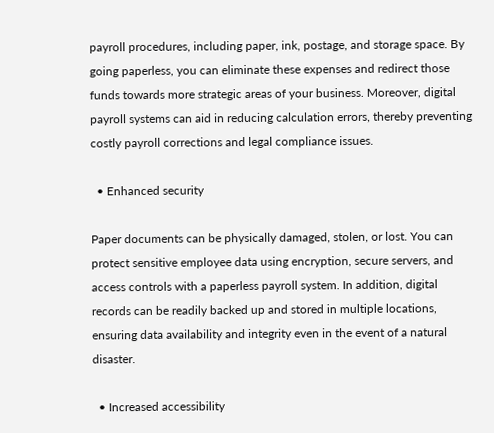payroll procedures, including paper, ink, postage, and storage space. By going paperless, you can eliminate these expenses and redirect those funds towards more strategic areas of your business. Moreover, digital payroll systems can aid in reducing calculation errors, thereby preventing costly payroll corrections and legal compliance issues.

  • Enhanced security

Paper documents can be physically damaged, stolen, or lost. You can protect sensitive employee data using encryption, secure servers, and access controls with a paperless payroll system. In addition, digital records can be readily backed up and stored in multiple locations, ensuring data availability and integrity even in the event of a natural disaster.

  • Increased accessibility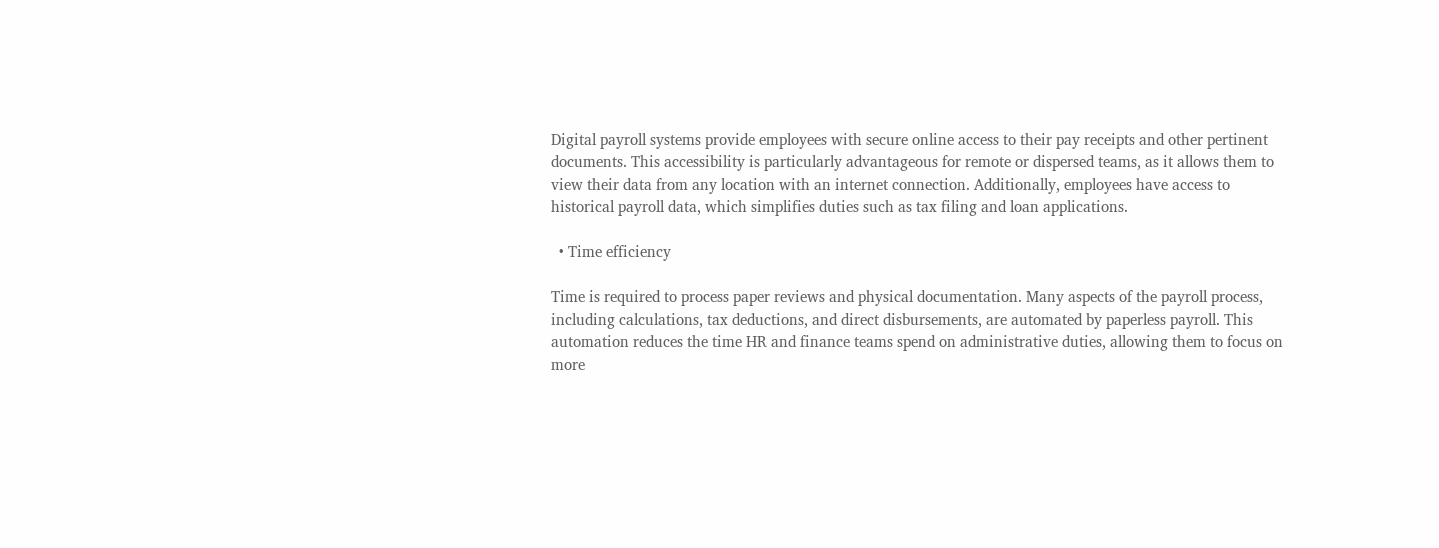Digital payroll systems provide employees with secure online access to their pay receipts and other pertinent documents. This accessibility is particularly advantageous for remote or dispersed teams, as it allows them to view their data from any location with an internet connection. Additionally, employees have access to historical payroll data, which simplifies duties such as tax filing and loan applications.

  • Time efficiency

Time is required to process paper reviews and physical documentation. Many aspects of the payroll process, including calculations, tax deductions, and direct disbursements, are automated by paperless payroll. This automation reduces the time HR and finance teams spend on administrative duties, allowing them to focus on more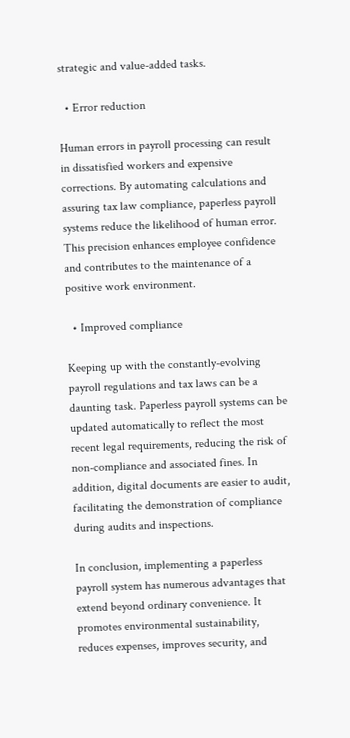strategic and value-added tasks.

  • Error reduction

Human errors in payroll processing can result in dissatisfied workers and expensive corrections. By automating calculations and assuring tax law compliance, paperless payroll systems reduce the likelihood of human error. This precision enhances employee confidence and contributes to the maintenance of a positive work environment.

  • Improved compliance

Keeping up with the constantly-evolving payroll regulations and tax laws can be a daunting task. Paperless payroll systems can be updated automatically to reflect the most recent legal requirements, reducing the risk of non-compliance and associated fines. In addition, digital documents are easier to audit, facilitating the demonstration of compliance during audits and inspections.

In conclusion, implementing a paperless payroll system has numerous advantages that extend beyond ordinary convenience. It promotes environmental sustainability, reduces expenses, improves security, and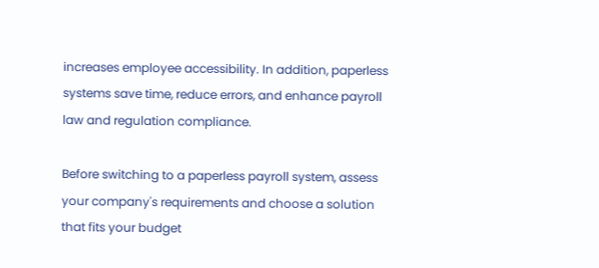increases employee accessibility. In addition, paperless systems save time, reduce errors, and enhance payroll law and regulation compliance.

Before switching to a paperless payroll system, assess your company's requirements and choose a solution that fits your budget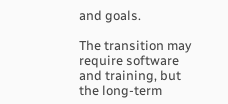and goals.

The transition may require software and training, but the long-term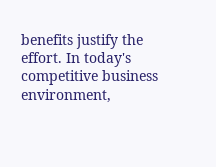benefits justify the effort. In today's competitive business environment,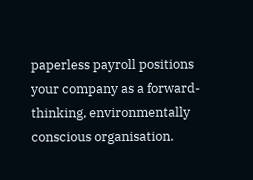paperless payroll positions your company as a forward-thinking, environmentally conscious organisation.